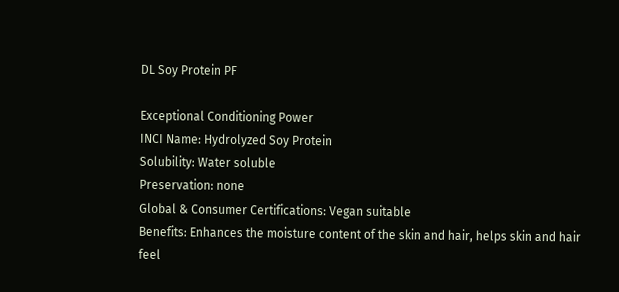DL Soy Protein PF

Exceptional Conditioning Power
INCI Name: Hydrolyzed Soy Protein
Solubility: Water soluble
Preservation: none
Global & Consumer Certifications: Vegan suitable
Benefits: Enhances the moisture content of the skin and hair, helps skin and hair feel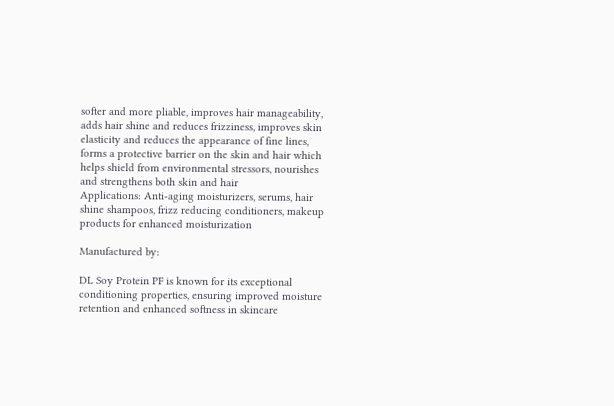softer and more pliable, improves hair manageability, adds hair shine and reduces frizziness, improves skin elasticity and reduces the appearance of fine lines, forms a protective barrier on the skin and hair which helps shield from environmental stressors, nourishes and strengthens both skin and hair
Applications: Anti-aging moisturizers, serums, hair shine shampoos, frizz reducing conditioners, makeup products for enhanced moisturization

Manufactured by:

DL Soy Protein PF is known for its exceptional conditioning properties, ensuring improved moisture retention and enhanced softness in skincare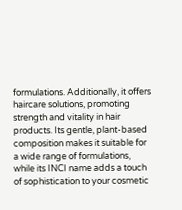formulations. Additionally, it offers haircare solutions, promoting strength and vitality in hair products. Its gentle, plant-based composition makes it suitable for a wide range of formulations, while its INCI name adds a touch of sophistication to your cosmetic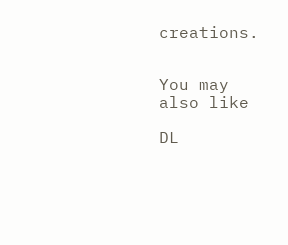creations.


You may also like

DL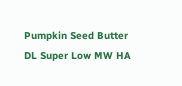Pumpkin Seed Butter
DL Super Low MW HA